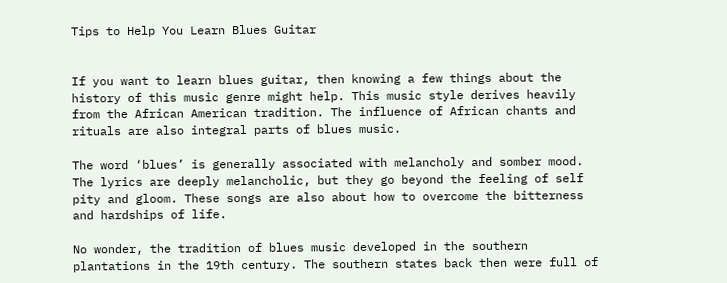Tips to Help You Learn Blues Guitar


If you want to learn blues guitar, then knowing a few things about the history of this music genre might help. This music style derives heavily from the African American tradition. The influence of African chants and rituals are also integral parts of blues music.

The word ‘blues’ is generally associated with melancholy and somber mood. The lyrics are deeply melancholic, but they go beyond the feeling of self pity and gloom. These songs are also about how to overcome the bitterness and hardships of life.

No wonder, the tradition of blues music developed in the southern plantations in the 19th century. The southern states back then were full of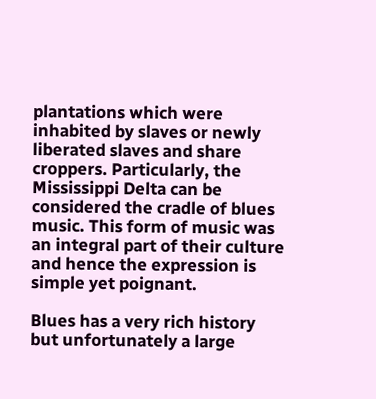plantations which were inhabited by slaves or newly liberated slaves and share croppers. Particularly, the Mississippi Delta can be considered the cradle of blues music. This form of music was an integral part of their culture and hence the expression is simple yet poignant.

Blues has a very rich history but unfortunately a large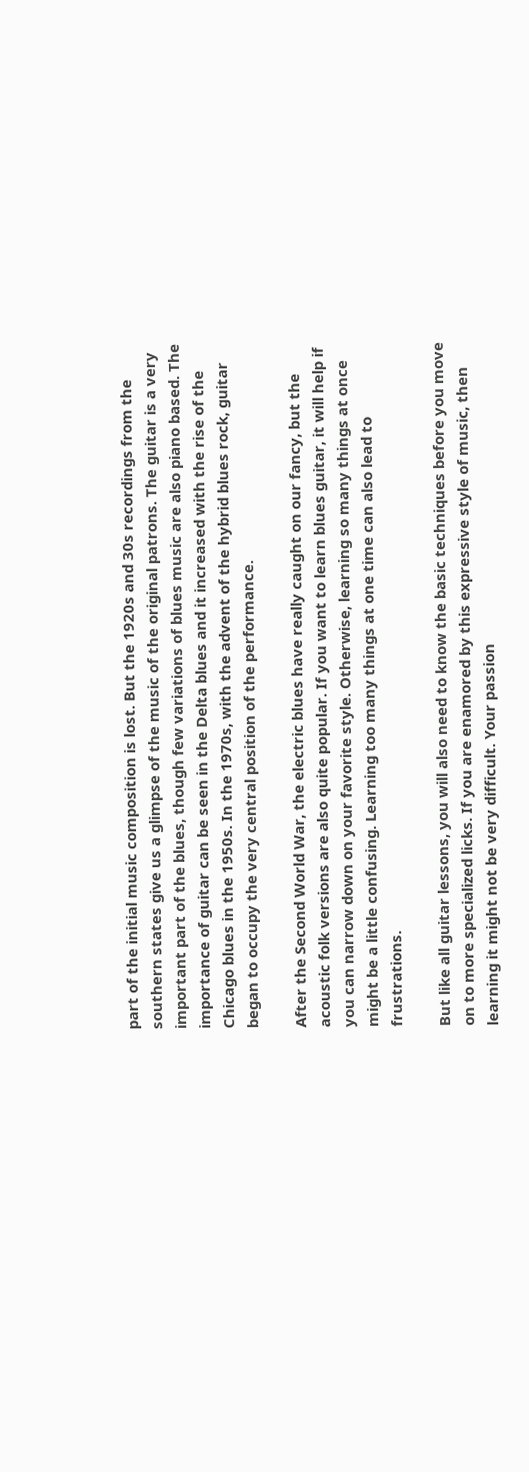part of the initial music composition is lost. But the 1920s and 30s recordings from the southern states give us a glimpse of the music of the original patrons. The guitar is a very important part of the blues, though few variations of blues music are also piano based. The importance of guitar can be seen in the Delta blues and it increased with the rise of the Chicago blues in the 1950s. In the 1970s, with the advent of the hybrid blues rock, guitar began to occupy the very central position of the performance.

After the Second World War, the electric blues have really caught on our fancy, but the acoustic folk versions are also quite popular. If you want to learn blues guitar, it will help if you can narrow down on your favorite style. Otherwise, learning so many things at once might be a little confusing. Learning too many things at one time can also lead to frustrations.

But like all guitar lessons, you will also need to know the basic techniques before you move on to more specialized licks. If you are enamored by this expressive style of music, then learning it might not be very difficult. Your passion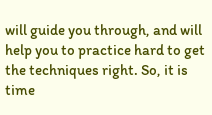will guide you through, and will help you to practice hard to get the techniques right. So, it is time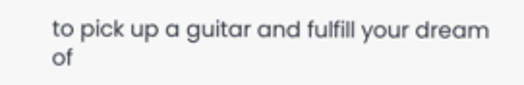to pick up a guitar and fulfill your dream of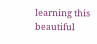learning this beautiful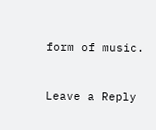form of music.


Leave a Reply